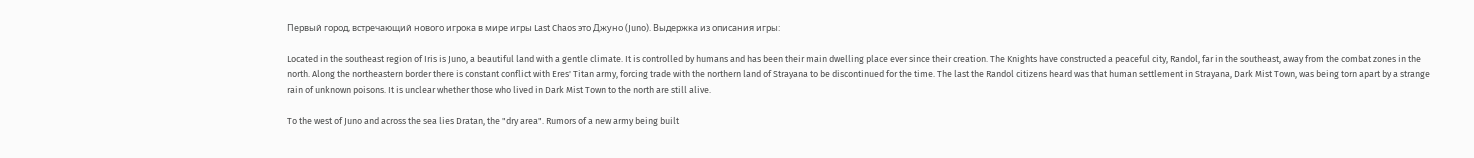Первый город, встречающий нового игрока в мире игры Last Chaos это Джуно (Juno). Выдержка из описания игры:

Located in the southeast region of Iris is Juno, a beautiful land with a gentle climate. It is controlled by humans and has been their main dwelling place ever since their creation. The Knights have constructed a peaceful city, Randol, far in the southeast, away from the combat zones in the north. Along the northeastern border there is constant conflict with Eres' Titan army, forcing trade with the northern land of Strayana to be discontinued for the time. The last the Randol citizens heard was that human settlement in Strayana, Dark Mist Town, was being torn apart by a strange rain of unknown poisons. It is unclear whether those who lived in Dark Mist Town to the north are still alive.

To the west of Juno and across the sea lies Dratan, the "dry area". Rumors of a new army being built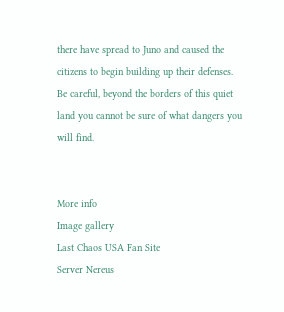there have spread to Juno and caused the citizens to begin building up their defenses. Be careful, beyond the borders of this quiet land you cannot be sure of what dangers you will find.


More info
Image gallery
Last Chaos USA Fan Site
Server Nereus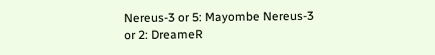Nereus-3 or 5: Mayombe Nereus-3 or 2: DreameR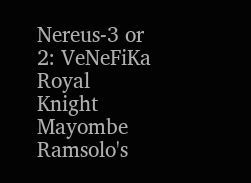Nereus-3 or 2: VeNeFiKa
Royal Knight Mayombe
Ramsolo's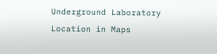Underground Laboratory
Location in Maps